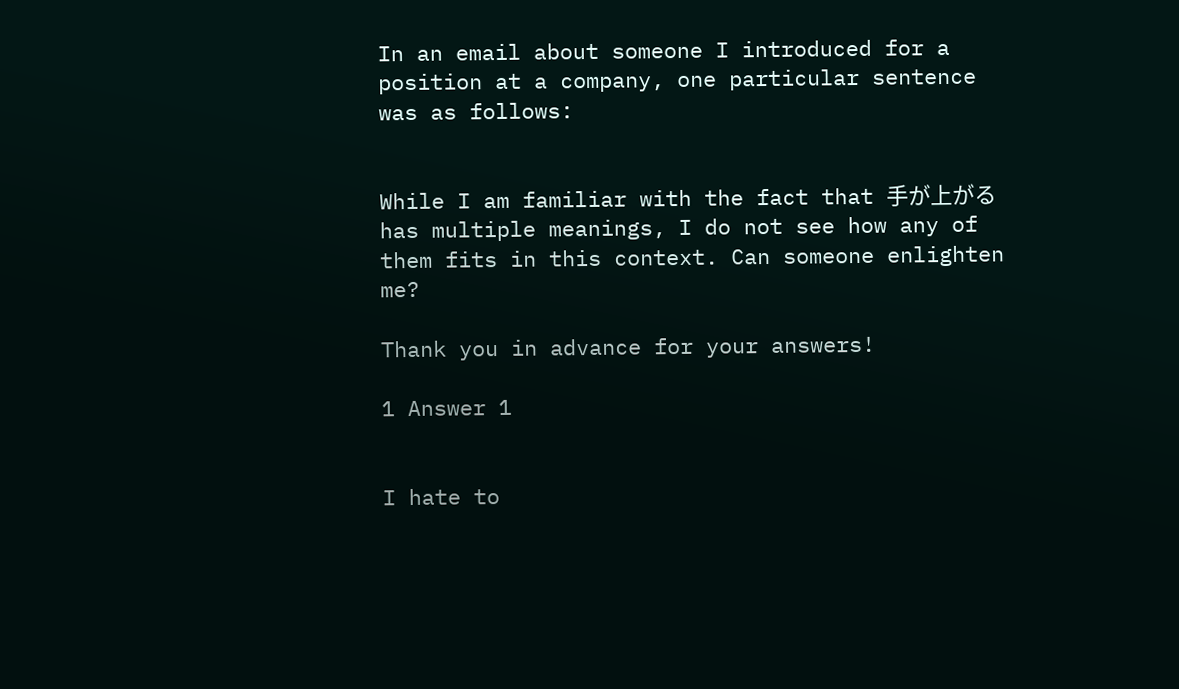In an email about someone I introduced for a position at a company, one particular sentence was as follows:


While I am familiar with the fact that 手が上がる has multiple meanings, I do not see how any of them fits in this context. Can someone enlighten me?

Thank you in advance for your answers!

1 Answer 1


I hate to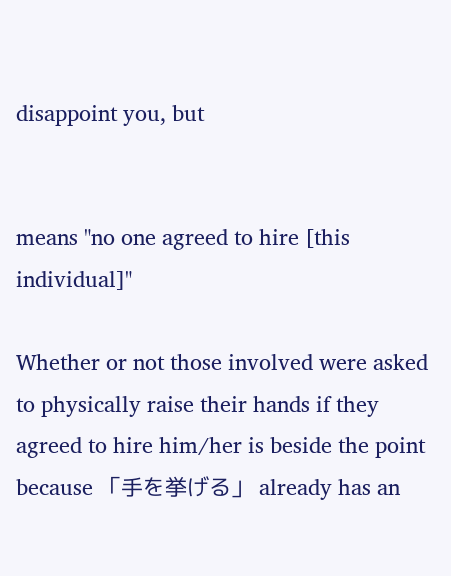disappoint you, but


means "no one agreed to hire [this individual]"

Whether or not those involved were asked to physically raise their hands if they agreed to hire him/her is beside the point because 「手を挙げる」 already has an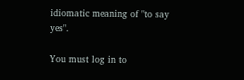idiomatic meaning of "to say yes".

You must log in to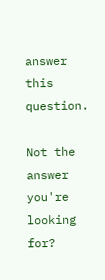answer this question.

Not the answer you're looking for?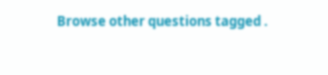Browse other questions tagged .